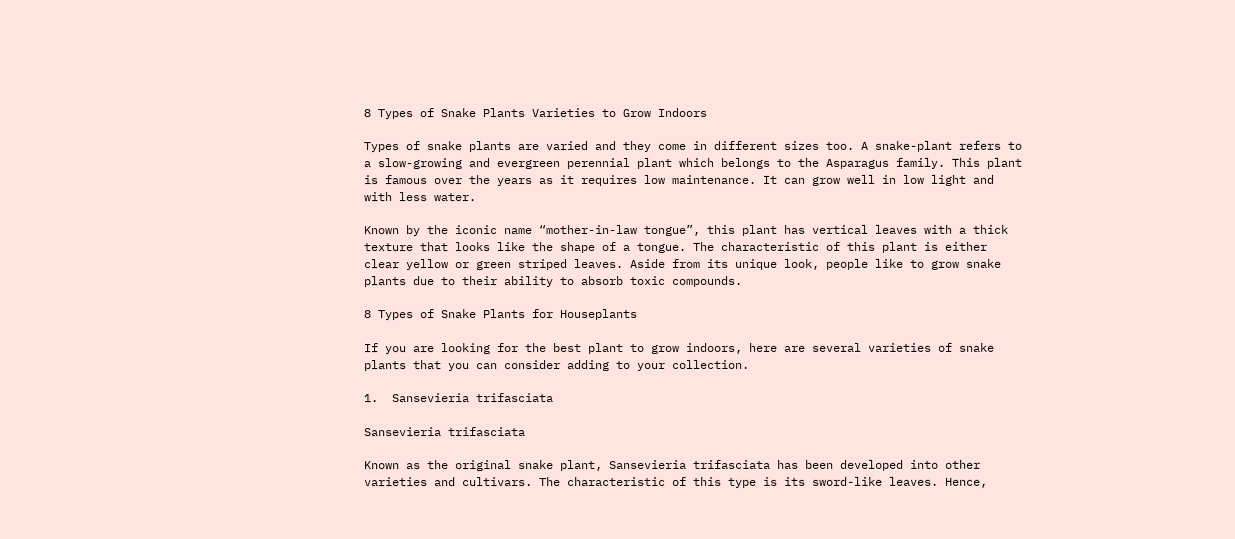8 Types of Snake Plants Varieties to Grow Indoors

Types of snake plants are varied and they come in different sizes too. A snake-plant refers to a slow-growing and evergreen perennial plant which belongs to the Asparagus family. This plant is famous over the years as it requires low maintenance. It can grow well in low light and with less water.

Known by the iconic name “mother-in-law tongue”, this plant has vertical leaves with a thick texture that looks like the shape of a tongue. The characteristic of this plant is either clear yellow or green striped leaves. Aside from its unique look, people like to grow snake plants due to their ability to absorb toxic compounds.

8 Types of Snake Plants for Houseplants

If you are looking for the best plant to grow indoors, here are several varieties of snake plants that you can consider adding to your collection.

1.  Sansevieria trifasciata

Sansevieria trifasciata

Known as the original snake plant, Sansevieria trifasciata has been developed into other varieties and cultivars. The characteristic of this type is its sword-like leaves. Hence,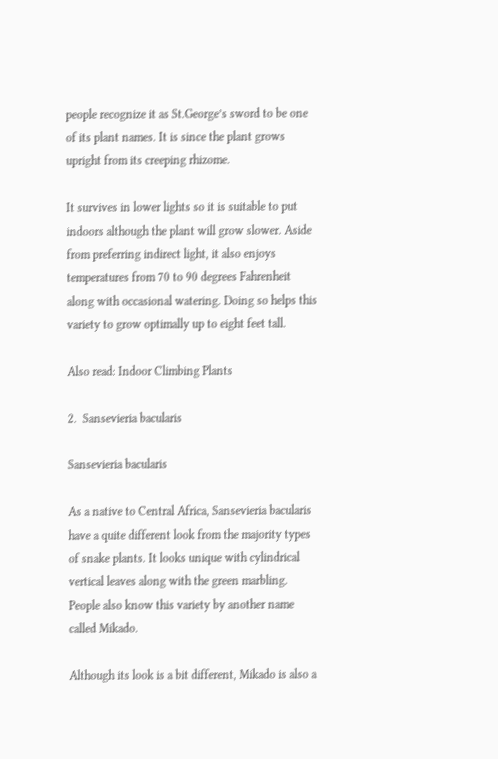people recognize it as St.George’s sword to be one of its plant names. It is since the plant grows upright from its creeping rhizome.

It survives in lower lights so it is suitable to put indoors although the plant will grow slower. Aside from preferring indirect light, it also enjoys temperatures from 70 to 90 degrees Fahrenheit along with occasional watering. Doing so helps this variety to grow optimally up to eight feet tall.

Also read: Indoor Climbing Plants

2.  Sansevieria bacularis

Sansevieria bacularis

As a native to Central Africa, Sansevieria bacularis have a quite different look from the majority types of snake plants. It looks unique with cylindrical vertical leaves along with the green marbling. People also know this variety by another name called Mikado.

Although its look is a bit different, Mikado is also a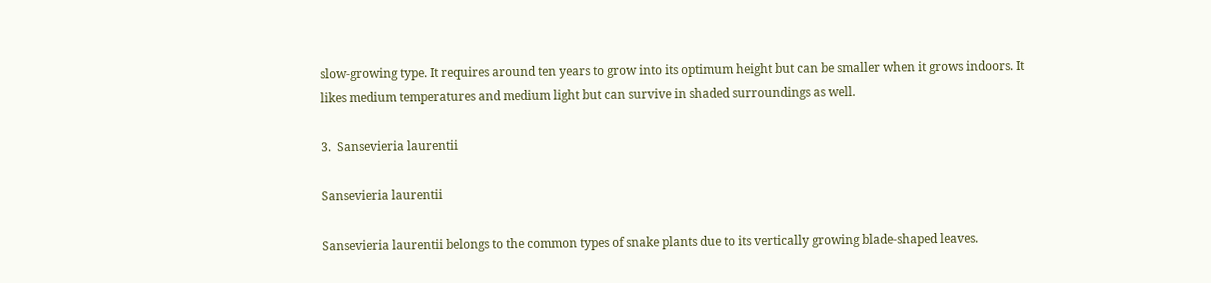slow-growing type. It requires around ten years to grow into its optimum height but can be smaller when it grows indoors. It likes medium temperatures and medium light but can survive in shaded surroundings as well.

3.  Sansevieria laurentii

Sansevieria laurentii

Sansevieria laurentii belongs to the common types of snake plants due to its vertically growing blade-shaped leaves.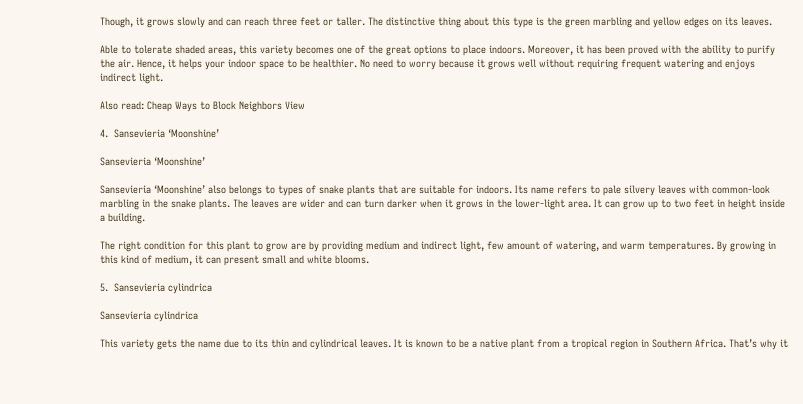Though, it grows slowly and can reach three feet or taller. The distinctive thing about this type is the green marbling and yellow edges on its leaves.

Able to tolerate shaded areas, this variety becomes one of the great options to place indoors. Moreover, it has been proved with the ability to purify the air. Hence, it helps your indoor space to be healthier. No need to worry because it grows well without requiring frequent watering and enjoys indirect light.

Also read: Cheap Ways to Block Neighbors View

4.  Sansevieria ‘Moonshine’

Sansevieria ‘Moonshine’

Sansevieria ‘Moonshine’ also belongs to types of snake plants that are suitable for indoors. Its name refers to pale silvery leaves with common-look marbling in the snake plants. The leaves are wider and can turn darker when it grows in the lower-light area. It can grow up to two feet in height inside a building.

The right condition for this plant to grow are by providing medium and indirect light, few amount of watering, and warm temperatures. By growing in this kind of medium, it can present small and white blooms.

5.  Sansevieria cylindrica

Sansevieria cylindrica

This variety gets the name due to its thin and cylindrical leaves. It is known to be a native plant from a tropical region in Southern Africa. That’s why it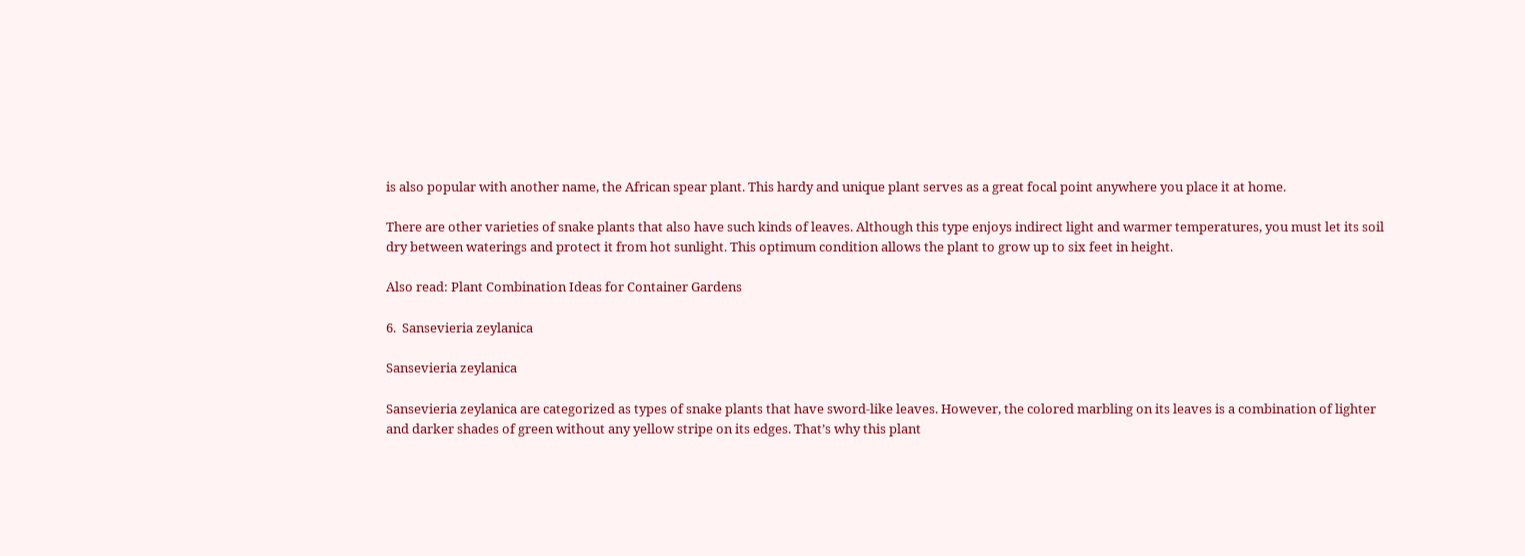is also popular with another name, the African spear plant. This hardy and unique plant serves as a great focal point anywhere you place it at home.

There are other varieties of snake plants that also have such kinds of leaves. Although this type enjoys indirect light and warmer temperatures, you must let its soil dry between waterings and protect it from hot sunlight. This optimum condition allows the plant to grow up to six feet in height.

Also read: Plant Combination Ideas for Container Gardens

6.  Sansevieria zeylanica

Sansevieria zeylanica

Sansevieria zeylanica are categorized as types of snake plants that have sword-like leaves. However, the colored marbling on its leaves is a combination of lighter and darker shades of green without any yellow stripe on its edges. That’s why this plant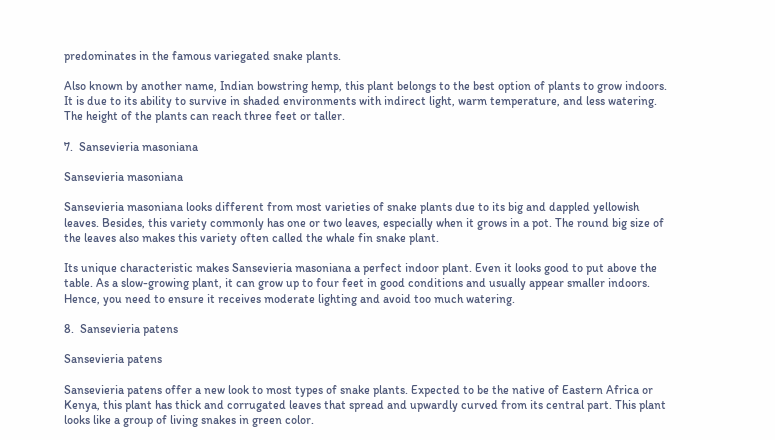predominates in the famous variegated snake plants.

Also known by another name, Indian bowstring hemp, this plant belongs to the best option of plants to grow indoors. It is due to its ability to survive in shaded environments with indirect light, warm temperature, and less watering. The height of the plants can reach three feet or taller.

7.  Sansevieria masoniana

Sansevieria masoniana

Sansevieria masoniana looks different from most varieties of snake plants due to its big and dappled yellowish leaves. Besides, this variety commonly has one or two leaves, especially when it grows in a pot. The round big size of the leaves also makes this variety often called the whale fin snake plant.

Its unique characteristic makes Sansevieria masoniana a perfect indoor plant. Even it looks good to put above the table. As a slow-growing plant, it can grow up to four feet in good conditions and usually appear smaller indoors. Hence, you need to ensure it receives moderate lighting and avoid too much watering.

8.  Sansevieria patens

Sansevieria patens

Sansevieria patens offer a new look to most types of snake plants. Expected to be the native of Eastern Africa or Kenya, this plant has thick and corrugated leaves that spread and upwardly curved from its central part. This plant looks like a group of living snakes in green color.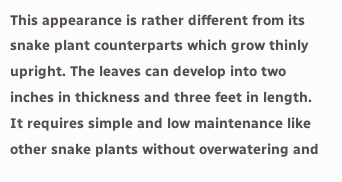This appearance is rather different from its snake plant counterparts which grow thinly upright. The leaves can develop into two inches in thickness and three feet in length. It requires simple and low maintenance like other snake plants without overwatering and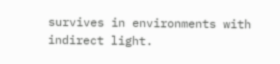survives in environments with indirect light.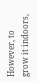However, to grow it indoors,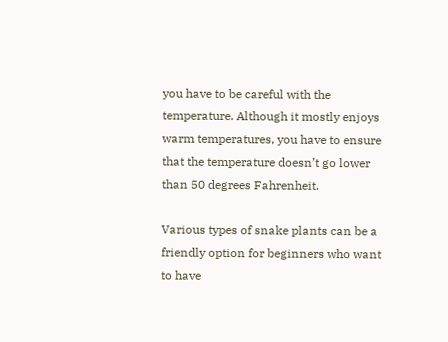you have to be careful with the temperature. Although it mostly enjoys warm temperatures, you have to ensure that the temperature doesn’t go lower than 50 degrees Fahrenheit.

Various types of snake plants can be a friendly option for beginners who want to have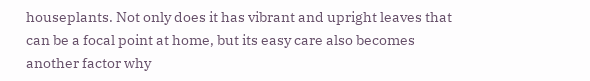houseplants. Not only does it has vibrant and upright leaves that can be a focal point at home, but its easy care also becomes another factor why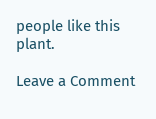people like this plant.

Leave a Comment